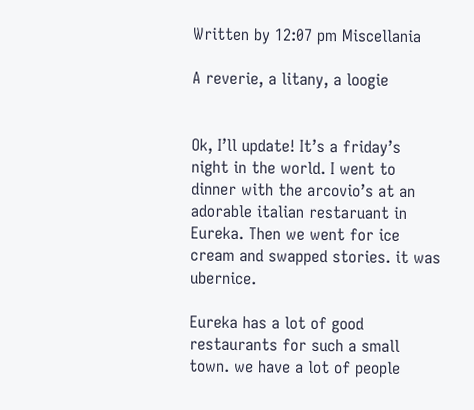Written by 12:07 pm Miscellania

A reverie, a litany, a loogie


Ok, I’ll update! It’s a friday’s night in the world. I went to dinner with the arcovio’s at an adorable italian restaruant in Eureka. Then we went for ice cream and swapped stories. it was ubernice.

Eureka has a lot of good restaurants for such a small town. we have a lot of people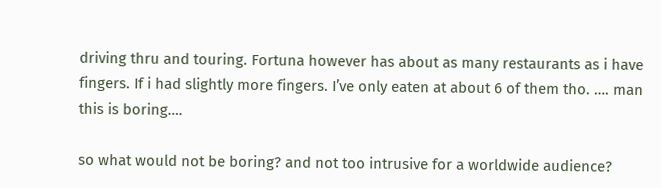driving thru and touring. Fortuna however has about as many restaurants as i have fingers. If i had slightly more fingers. I’ve only eaten at about 6 of them tho. …. man this is boring….

so what would not be boring? and not too intrusive for a worldwide audience?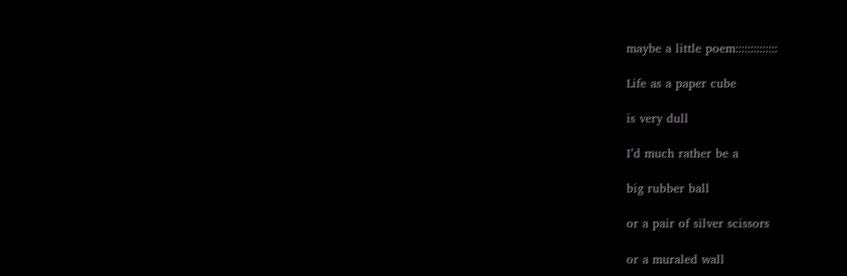maybe a little poem::::::::::::::

Life as a paper cube

is very dull

I’d much rather be a

big rubber ball

or a pair of silver scissors

or a muraled wall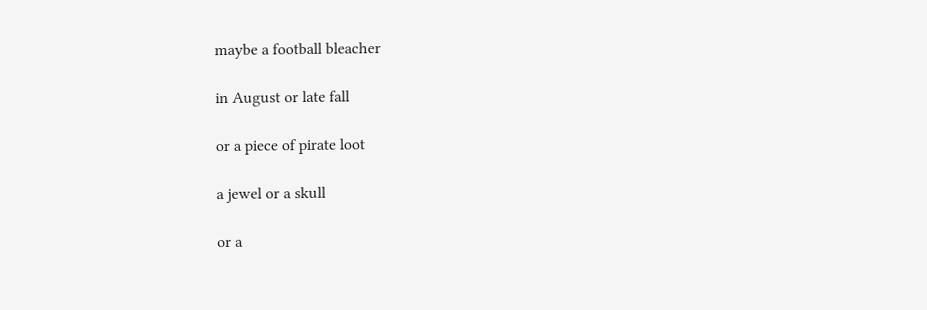maybe a football bleacher

in August or late fall

or a piece of pirate loot

a jewel or a skull

or a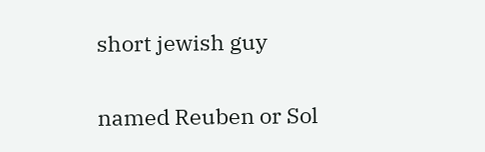short jewish guy

named Reuben or Sol